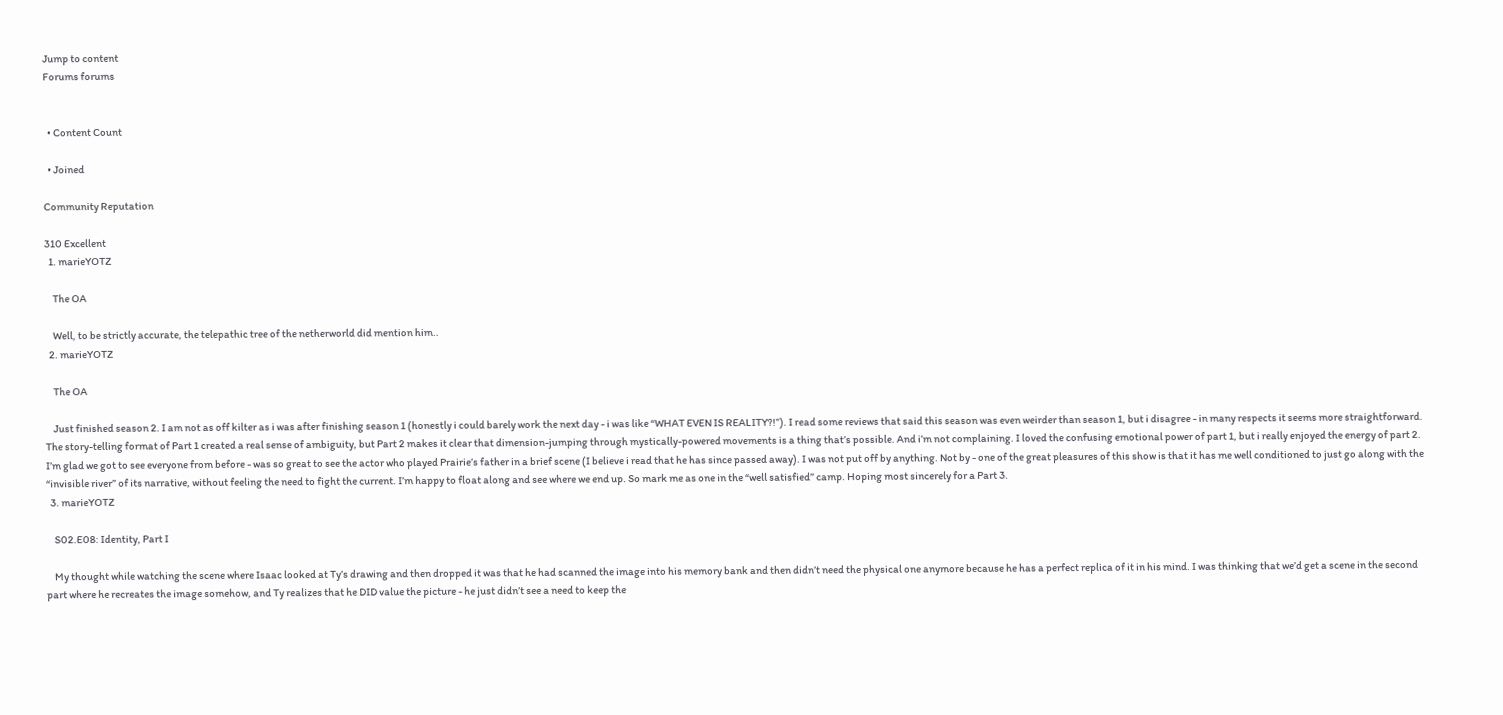Jump to content
Forums forums


  • Content Count

  • Joined

Community Reputation

310 Excellent
  1. marieYOTZ

    The OA

    Well, to be strictly accurate, the telepathic tree of the netherworld did mention him..
  2. marieYOTZ

    The OA

    Just finished season 2. I am not as off kilter as i was after finishing season 1 (honestly i could barely work the next day - i was like “WHAT EVEN IS REALITY?!”). I read some reviews that said this season was even weirder than season 1, but i disagree - in many respects it seems more straightforward. The story-telling format of Part 1 created a real sense of ambiguity, but Part 2 makes it clear that dimension-jumping through mystically-powered movements is a thing that’s possible. And i’m not complaining. I loved the confusing emotional power of part 1, but i really enjoyed the energy of part 2. I’m glad we got to see everyone from before - was so great to see the actor who played Prairie’s father in a brief scene (I believe i read that he has since passed away). I was not put off by anything. Not by - one of the great pleasures of this show is that it has me well conditioned to just go along with the “invisible river” of its narrative, without feeling the need to fight the current. I’m happy to float along and see where we end up. So mark me as one in the “well satisfied” camp. Hoping most sincerely for a Part 3.
  3. marieYOTZ

    S02.E08: Identity, Part I

    My thought while watching the scene where Isaac looked at Ty’s drawing and then dropped it was that he had scanned the image into his memory bank and then didn’t need the physical one anymore because he has a perfect replica of it in his mind. I was thinking that we’d get a scene in the second part where he recreates the image somehow, and Ty realizes that he DID value the picture - he just didn’t see a need to keep the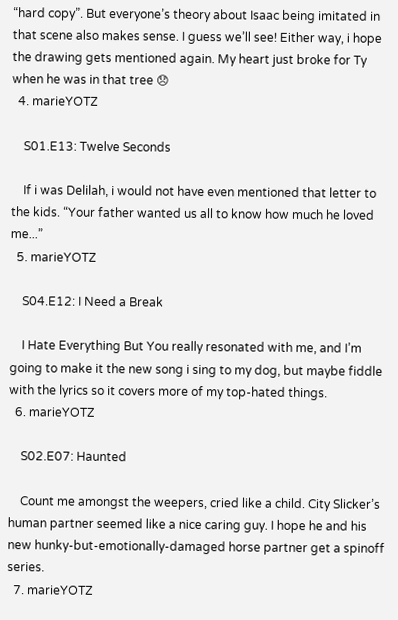“hard copy”. But everyone’s theory about Isaac being imitated in that scene also makes sense. I guess we’ll see! Either way, i hope the drawing gets mentioned again. My heart just broke for Ty when he was in that tree 😞
  4. marieYOTZ

    S01.E13: Twelve Seconds

    If i was Delilah, i would not have even mentioned that letter to the kids. “Your father wanted us all to know how much he loved me...”
  5. marieYOTZ

    S04.E12: I Need a Break

    I Hate Everything But You really resonated with me, and I’m going to make it the new song i sing to my dog, but maybe fiddle with the lyrics so it covers more of my top-hated things.
  6. marieYOTZ

    S02.E07: Haunted

    Count me amongst the weepers, cried like a child. City Slicker’s human partner seemed like a nice caring guy. I hope he and his new hunky-but-emotionally-damaged horse partner get a spinoff series.
  7. marieYOTZ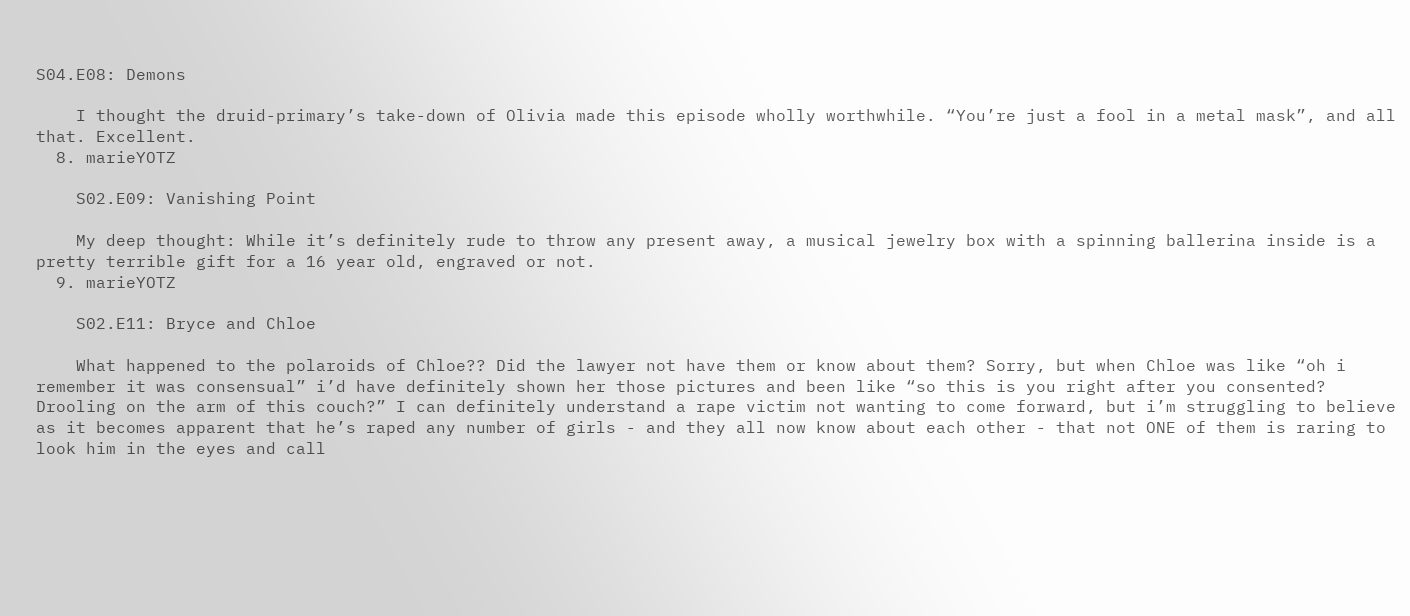S04.E08: Demons

    I thought the druid-primary’s take-down of Olivia made this episode wholly worthwhile. “You’re just a fool in a metal mask”, and all that. Excellent.
  8. marieYOTZ

    S02.E09: Vanishing Point

    My deep thought: While it’s definitely rude to throw any present away, a musical jewelry box with a spinning ballerina inside is a pretty terrible gift for a 16 year old, engraved or not.
  9. marieYOTZ

    S02.E11: Bryce and Chloe

    What happened to the polaroids of Chloe?? Did the lawyer not have them or know about them? Sorry, but when Chloe was like “oh i remember it was consensual” i’d have definitely shown her those pictures and been like “so this is you right after you consented? Drooling on the arm of this couch?” I can definitely understand a rape victim not wanting to come forward, but i’m struggling to believe as it becomes apparent that he’s raped any number of girls - and they all now know about each other - that not ONE of them is raring to look him in the eyes and call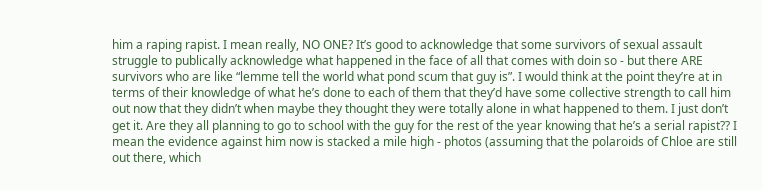him a raping rapist. I mean really, NO ONE? It’s good to acknowledge that some survivors of sexual assault struggle to publically acknowledge what happened in the face of all that comes with doin so - but there ARE survivors who are like “lemme tell the world what pond scum that guy is”. I would think at the point they’re at in terms of their knowledge of what he’s done to each of them that they’d have some collective strength to call him out now that they didn’t when maybe they thought they were totally alone in what happened to them. I just don’t get it. Are they all planning to go to school with the guy for the rest of the year knowing that he’s a serial rapist?? I mean the evidence against him now is stacked a mile high - photos (assuming that the polaroids of Chloe are still out there, which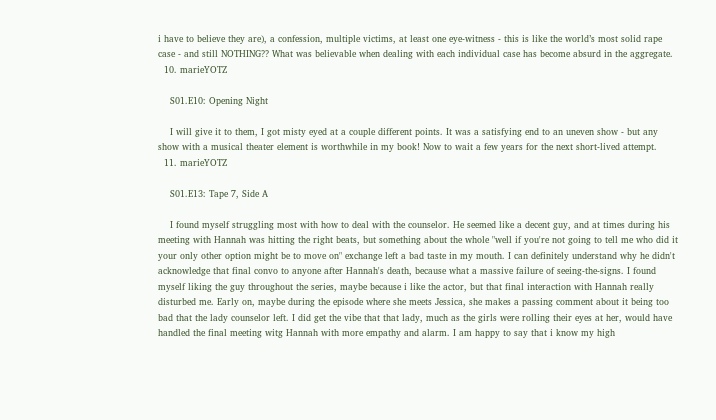i have to believe they are), a confession, multiple victims, at least one eye-witness - this is like the world’s most solid rape case - and still NOTHING?? What was believable when dealing with each individual case has become absurd in the aggregate.
  10. marieYOTZ

    S01.E10: Opening Night

    I will give it to them, I got misty eyed at a couple different points. It was a satisfying end to an uneven show - but any show with a musical theater element is worthwhile in my book! Now to wait a few years for the next short-lived attempt.
  11. marieYOTZ

    S01.E13: Tape 7, Side A

    I found myself struggling most with how to deal with the counselor. He seemed like a decent guy, and at times during his meeting with Hannah was hitting the right beats, but something about the whole "well if you're not going to tell me who did it your only other option might be to move on" exchange left a bad taste in my mouth. I can definitely understand why he didn't acknowledge that final convo to anyone after Hannah's death, because what a massive failure of seeing-the-signs. I found myself liking the guy throughout the series, maybe because i like the actor, but that final interaction with Hannah really disturbed me. Early on, maybe during the episode where she meets Jessica, she makes a passing comment about it being too bad that the lady counselor left. I did get the vibe that that lady, much as the girls were rolling their eyes at her, would have handled the final meeting witg Hannah with more empathy and alarm. I am happy to say that i know my high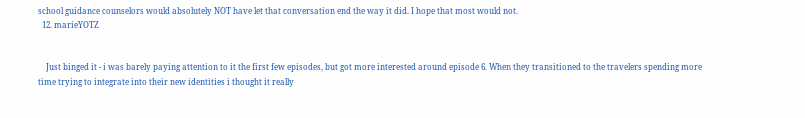school guidance counselors would absolutely NOT have let that conversation end the way it did. I hope that most would not.
  12. marieYOTZ


    Just binged it - i was barely paying attention to it the first few episodes, but got more interested around episode 6. When they transitioned to the travelers spending more time trying to integrate into their new identities i thought it really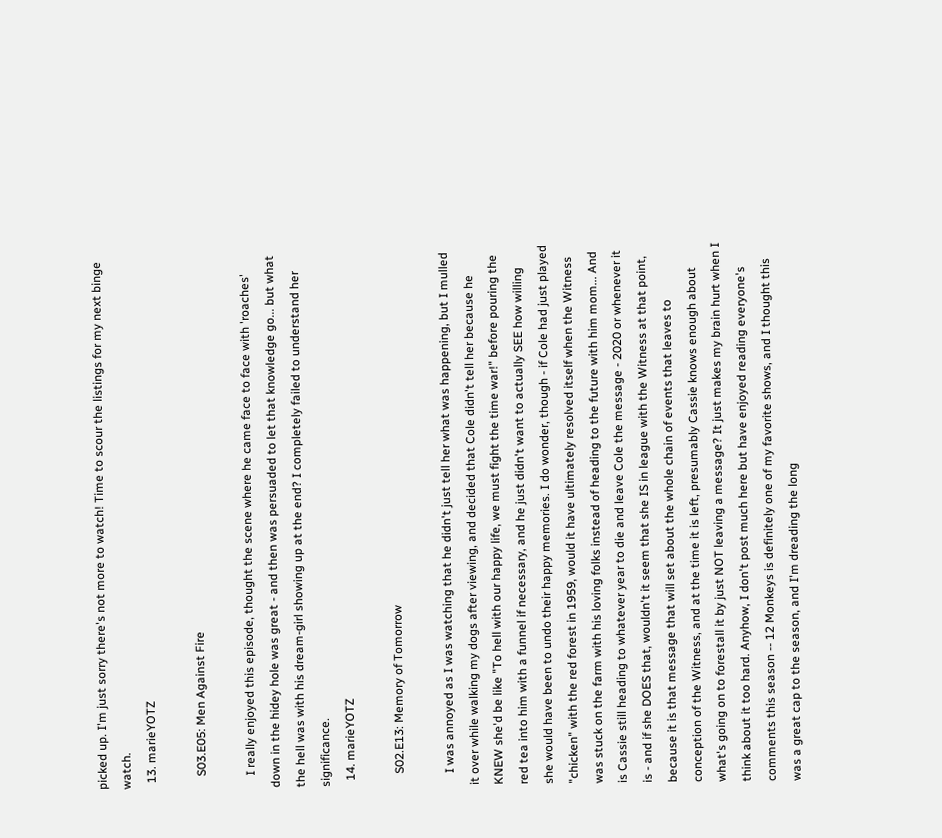picked up. I'm just sorry there's not more to watch! Time to scour the listings for my next binge watch.
  13. marieYOTZ

    S03.E05: Men Against Fire

    I really enjoyed this episode, thought the scene where he came face to face with 'roaches' down in the hidey hole was great - and then was persuaded to let that knowledge go... but what the hell was with his dream-girl showing up at the end? I completely failed to understand her significance.
  14. marieYOTZ

    S02.E13: Memory of Tomorrow

    I was annoyed as I was watching that he didn't just tell her what was happening, but I mulled it over while walking my dogs after viewing, and decided that Cole didn't tell her because he KNEW she'd be like "To hell with our happy life, we must fight the time war!" before pouring the red tea into him with a funnel if necessary, and he just didn't want to actually SEE how willing she would have been to undo their happy memories. I do wonder, though - if Cole had just played "chicken" with the red forest in 1959, would it have ultimately resolved itself when the Witness was stuck on the farm with his loving folks instead of heading to the future with him mom... And is Cassie still heading to whatever year to die and leave Cole the message - 2020 or whenever it is - and if she DOES that, wouldn't it seem that she IS in league with the Witness at that point, because it is that message that will set about the whole chain of events that leaves to conception of the Witness, and at the time it is left, presumably Cassie knows enough about what's going on to forestall it by just NOT leaving a message? It just makes my brain hurt when I think about it too hard. Anyhow, I don't post much here but have enjoyed reading everyone's comments this season -- 12 Monkeys is definitely one of my favorite shows, and I thought this was a great cap to the season, and I'm dreading the long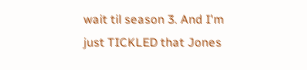wait til season 3. And I'm just TICKLED that Jones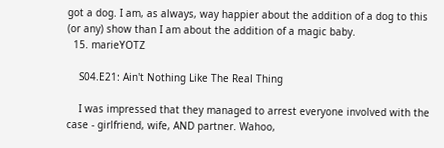got a dog. I am, as always, way happier about the addition of a dog to this (or any) show than I am about the addition of a magic baby.
  15. marieYOTZ

    S04.E21: Ain't Nothing Like The Real Thing

    I was impressed that they managed to arrest everyone involved with the case - girlfriend, wife, AND partner. Wahoo,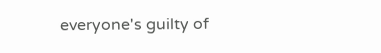everyone's guilty of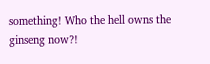something! Who the hell owns the ginseng now?!